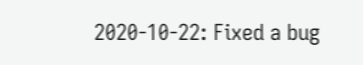2020-10-22: Fixed a bug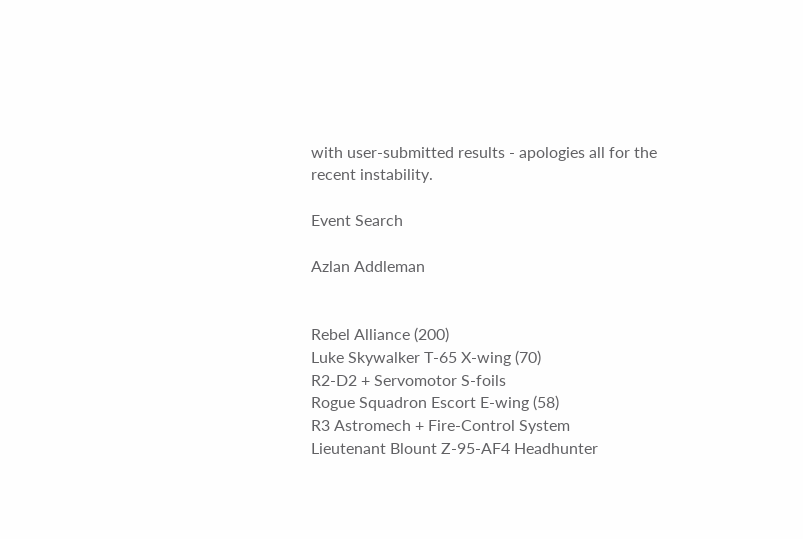with user-submitted results - apologies all for the recent instability.

Event Search

Azlan Addleman


Rebel Alliance (200)
Luke Skywalker T-65 X-wing (70)
R2-D2 + Servomotor S-foils
Rogue Squadron Escort E-wing (58)
R3 Astromech + Fire-Control System
Lieutenant Blount Z-95-AF4 Headhunter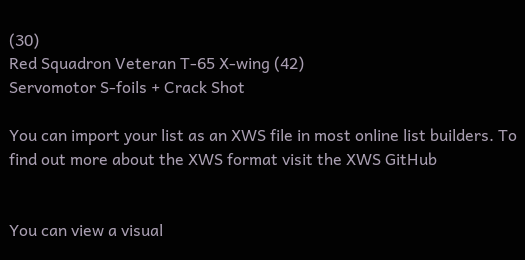(30)
Red Squadron Veteran T-65 X-wing (42)
Servomotor S-foils + Crack Shot

You can import your list as an XWS file in most online list builders. To find out more about the XWS format visit the XWS GitHub


You can view a visual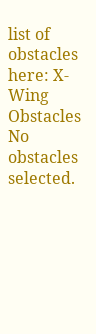list of obstacles here: X-Wing Obstacles
No obstacles selected.